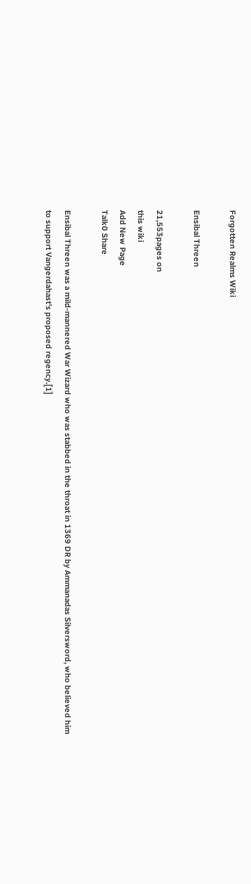Forgotten Realms Wiki

Ensibal Threen

21,553pages on
this wiki
Add New Page
Talk0 Share

Ensibal Threen was a mild-mannered War Wizard who was stabbed in the throat in 1369 DR by Ammanadas Silversword, who believed him to support Vangerdahast's proposed regency.[1]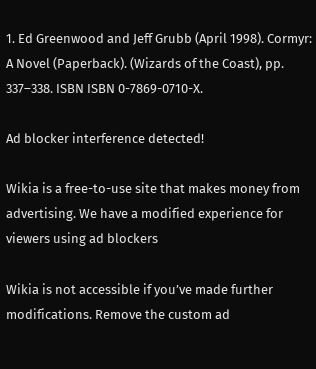1. Ed Greenwood and Jeff Grubb (April 1998). Cormyr: A Novel (Paperback). (Wizards of the Coast), pp. 337–338. ISBN ISBN 0-7869-0710-X.

Ad blocker interference detected!

Wikia is a free-to-use site that makes money from advertising. We have a modified experience for viewers using ad blockers

Wikia is not accessible if you’ve made further modifications. Remove the custom ad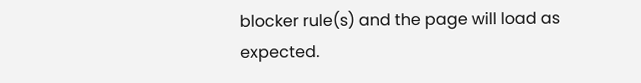blocker rule(s) and the page will load as expected.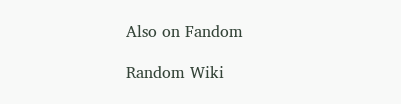Also on Fandom

Random Wiki